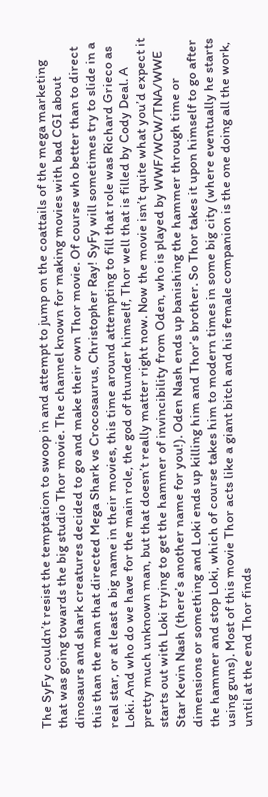The SyFy couldn’t resist the temptation to swoop in and attempt to jump on the coattails of the mega marketing that was going towards the big studio Thor movie. The channel known for making movies with bad CGI about dinosaurs and shark creatures decided to go and make their own Thor movie. Of course who better than to direct this than the man that directed Mega Shark vs Crocosaurus, Christopher Ray! SyFy will sometimes try to slide in a real star, or at least a big name in their movies, this time around attempting to fill that role was Richard Grieco as Loki. And who do we have for the main role, the god of thunder himself, Thor well that is filled by Cody Deal. A pretty much unknown man, but that doesn’t really matter right now. Now the movie isn’t quite what you’d expect it starts out with Loki trying to get the hammer of invincibility from Oden, who is played by WWF/WCW/TNA/WWE Star Kevin Nash (there’s another name for you!). Oden Nash ends up banishing the hammer through time or dimensions or something and Loki ends up killing him and Thor’s brother. So Thor takes it upon himself to go after the hammer and stop Loki, which of course takes him to modern times in some big city (where eventually he starts using guns). Most of this movie Thor acts like a giant bitch and his female companion is the one doing all the work, until at the end Thor finds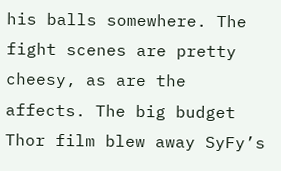his balls somewhere. The fight scenes are pretty cheesy, as are the affects. The big budget Thor film blew away SyFy’s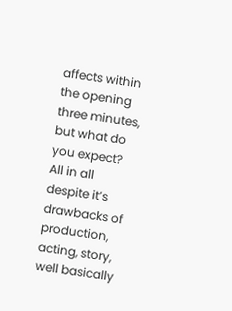affects within the opening three minutes, but what do you expect? All in all despite it’s drawbacks of production, acting, story, well basically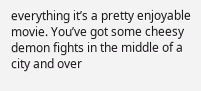everything it’s a pretty enjoyable movie. You’ve got some cheesy demon fights in the middle of a city and over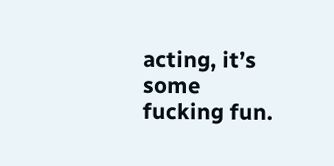acting, it’s some fucking fun.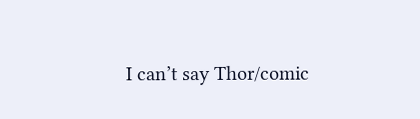I can’t say Thor/comic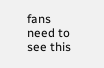fans need to see this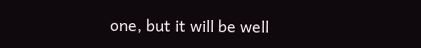one, but it will be well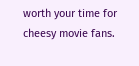worth your time for cheesy movie fans.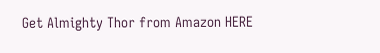Get Almighty Thor from Amazon HERE